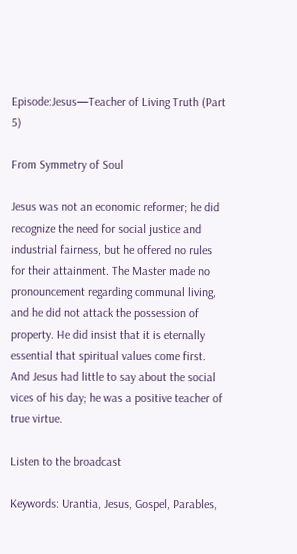Episode:Jesus—Teacher of Living Truth (Part 5)

From Symmetry of Soul

Jesus was not an economic reformer; he did recognize the need for social justice and industrial fairness, but he offered no rules for their attainment. The Master made no pronouncement regarding communal living, and he did not attack the possession of property. He did insist that it is eternally essential that spiritual values come first. And Jesus had little to say about the social vices of his day; he was a positive teacher of true virtue.

Listen to the broadcast

Keywords: Urantia, Jesus, Gospel, Parables,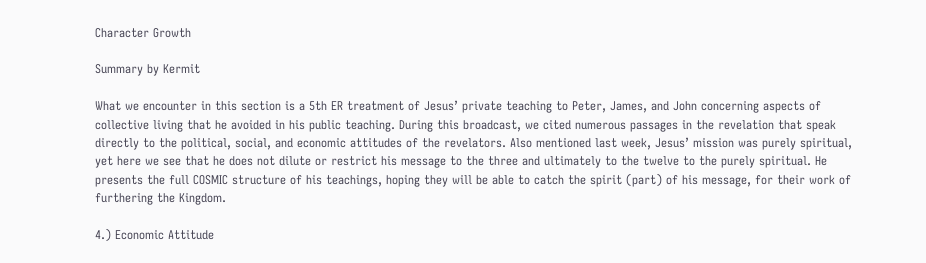Character Growth

Summary by Kermit

What we encounter in this section is a 5th ER treatment of Jesus’ private teaching to Peter, James, and John concerning aspects of collective living that he avoided in his public teaching. During this broadcast, we cited numerous passages in the revelation that speak directly to the political, social, and economic attitudes of the revelators. Also mentioned last week, Jesus’ mission was purely spiritual, yet here we see that he does not dilute or restrict his message to the three and ultimately to the twelve to the purely spiritual. He presents the full COSMIC structure of his teachings, hoping they will be able to catch the spirit (part) of his message, for their work of furthering the Kingdom.

4.) Economic Attitude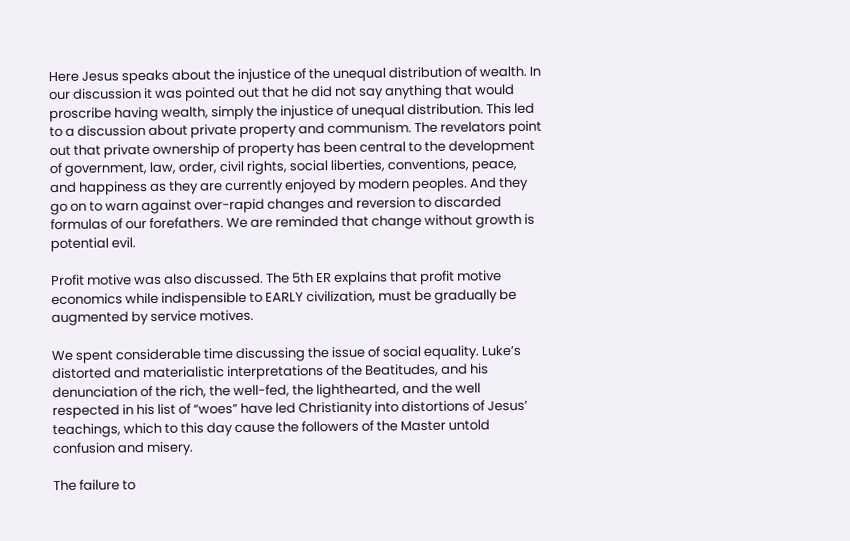Here Jesus speaks about the injustice of the unequal distribution of wealth. In our discussion it was pointed out that he did not say anything that would proscribe having wealth, simply the injustice of unequal distribution. This led to a discussion about private property and communism. The revelators point out that private ownership of property has been central to the development of government, law, order, civil rights, social liberties, conventions, peace, and happiness as they are currently enjoyed by modern peoples. And they go on to warn against over-rapid changes and reversion to discarded formulas of our forefathers. We are reminded that change without growth is potential evil.

Profit motive was also discussed. The 5th ER explains that profit motive economics while indispensible to EARLY civilization, must be gradually be augmented by service motives.

We spent considerable time discussing the issue of social equality. Luke’s distorted and materialistic interpretations of the Beatitudes, and his denunciation of the rich, the well-fed, the lighthearted, and the well respected in his list of “woes” have led Christianity into distortions of Jesus’ teachings, which to this day cause the followers of the Master untold confusion and misery.

The failure to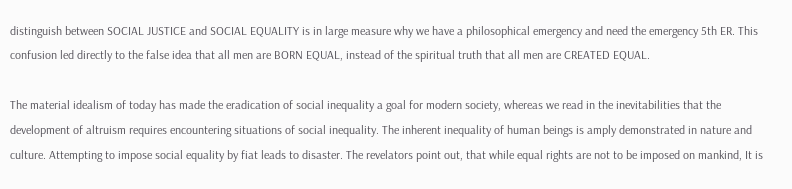distinguish between SOCIAL JUSTICE and SOCIAL EQUALITY is in large measure why we have a philosophical emergency and need the emergency 5th ER. This confusion led directly to the false idea that all men are BORN EQUAL, instead of the spiritual truth that all men are CREATED EQUAL.

The material idealism of today has made the eradication of social inequality a goal for modern society, whereas we read in the inevitabilities that the development of altruism requires encountering situations of social inequality. The inherent inequality of human beings is amply demonstrated in nature and culture. Attempting to impose social equality by fiat leads to disaster. The revelators point out, that while equal rights are not to be imposed on mankind, It is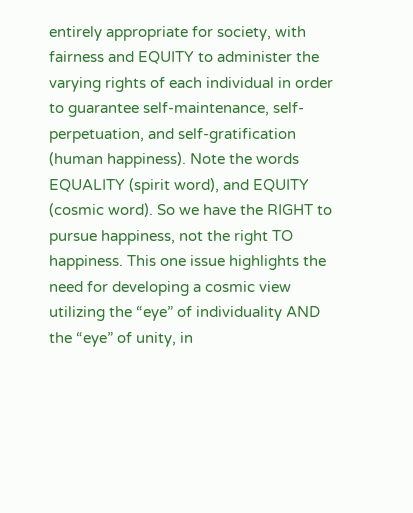entirely appropriate for society, with fairness and EQUITY to administer the varying rights of each individual in order to guarantee self-maintenance, self-perpetuation, and self-gratification (human happiness). Note the words EQUALITY (spirit word), and EQUITY (cosmic word). So we have the RIGHT to pursue happiness, not the right TO happiness. This one issue highlights the need for developing a cosmic view utilizing the “eye” of individuality AND the “eye” of unity, in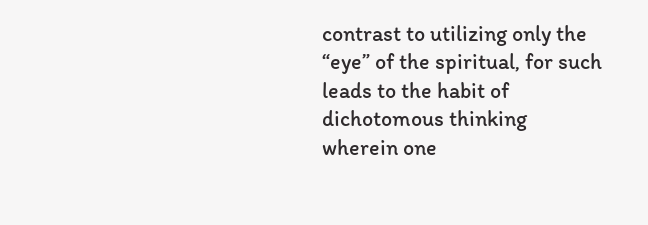contrast to utilizing only the “eye” of the spiritual, for such leads to the habit of dichotomous thinking wherein one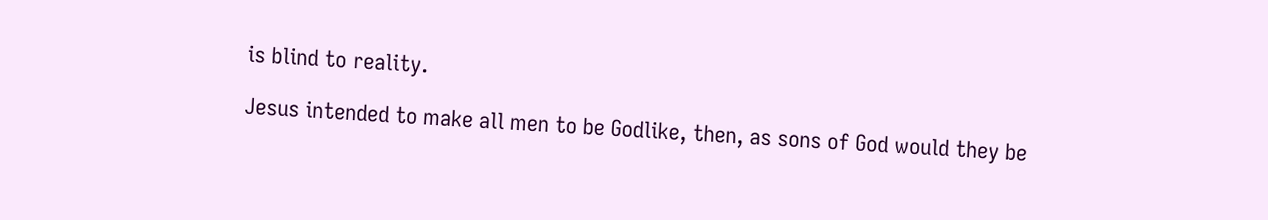is blind to reality.

Jesus intended to make all men to be Godlike, then, as sons of God would they be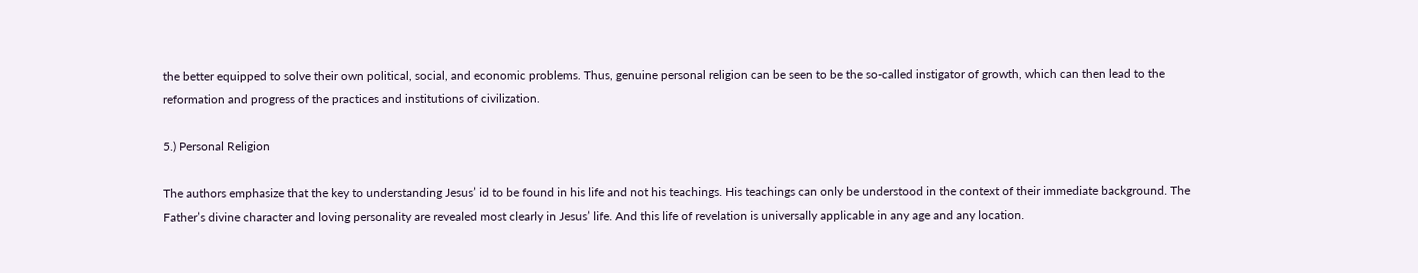the better equipped to solve their own political, social, and economic problems. Thus, genuine personal religion can be seen to be the so-called instigator of growth, which can then lead to the reformation and progress of the practices and institutions of civilization.

5.) Personal Religion

The authors emphasize that the key to understanding Jesus’ id to be found in his life and not his teachings. His teachings can only be understood in the context of their immediate background. The Father’s divine character and loving personality are revealed most clearly in Jesus’ life. And this life of revelation is universally applicable in any age and any location.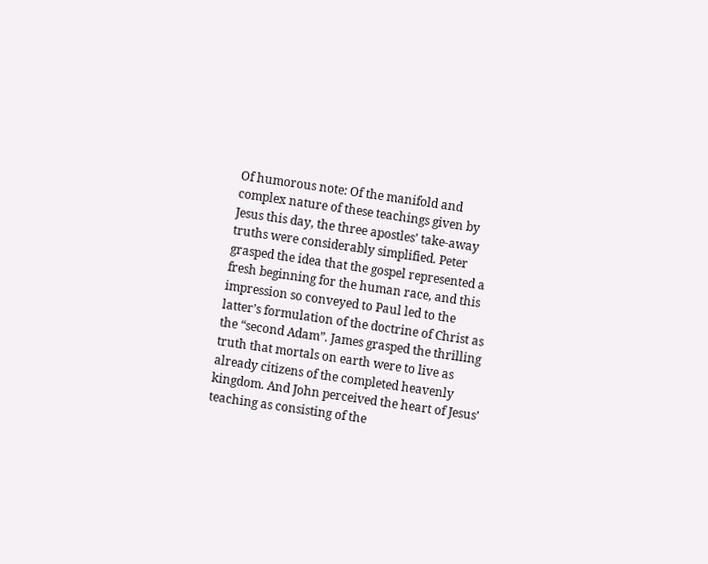Of humorous note: Of the manifold and complex nature of these teachings given by Jesus this day, the three apostles’ take-away truths were considerably simplified. Peter grasped the idea that the gospel represented a fresh beginning for the human race, and this impression so conveyed to Paul led to the latter’s formulation of the doctrine of Christ as the “second Adam”. James grasped the thrilling truth that mortals on earth were to live as already citizens of the completed heavenly kingdom. And John perceived the heart of Jesus’ teaching as consisting of the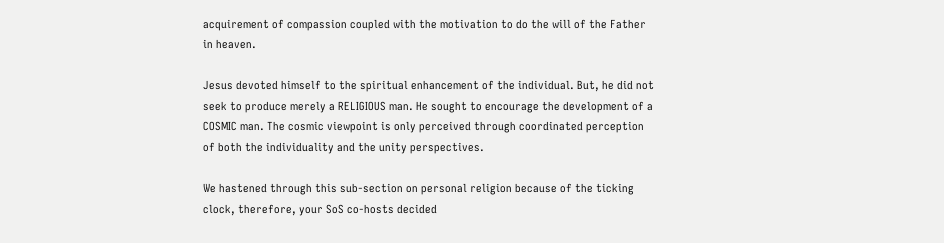acquirement of compassion coupled with the motivation to do the will of the Father in heaven.

Jesus devoted himself to the spiritual enhancement of the individual. But, he did not seek to produce merely a RELIGIOUS man. He sought to encourage the development of a COSMIC man. The cosmic viewpoint is only perceived through coordinated perception of both the individuality and the unity perspectives.

We hastened through this sub-section on personal religion because of the ticking clock, therefore, your SoS co-hosts decided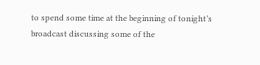to spend some time at the beginning of tonight’s broadcast discussing some of the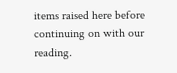items raised here before continuing on with our reading.